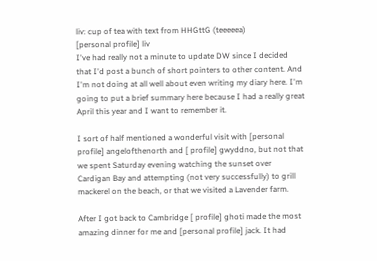liv: cup of tea with text from HHGttG (teeeeea)
[personal profile] liv
I've had really not a minute to update DW since I decided that I'd post a bunch of short pointers to other content. And I'm not doing at all well about even writing my diary here. I'm going to put a brief summary here because I had a really great April this year and I want to remember it.

I sort of half mentioned a wonderful visit with [personal profile] angelofthenorth and [ profile] gwyddno, but not that we spent Saturday evening watching the sunset over Cardigan Bay and attempting (not very successfully) to grill mackerel on the beach, or that we visited a Lavender farm.

After I got back to Cambridge [ profile] ghoti made the most amazing dinner for me and [personal profile] jack. It had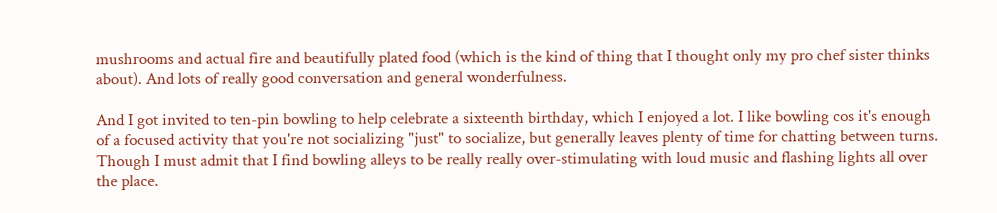mushrooms and actual fire and beautifully plated food (which is the kind of thing that I thought only my pro chef sister thinks about). And lots of really good conversation and general wonderfulness.

And I got invited to ten-pin bowling to help celebrate a sixteenth birthday, which I enjoyed a lot. I like bowling cos it's enough of a focused activity that you're not socializing "just" to socialize, but generally leaves plenty of time for chatting between turns. Though I must admit that I find bowling alleys to be really really over-stimulating with loud music and flashing lights all over the place.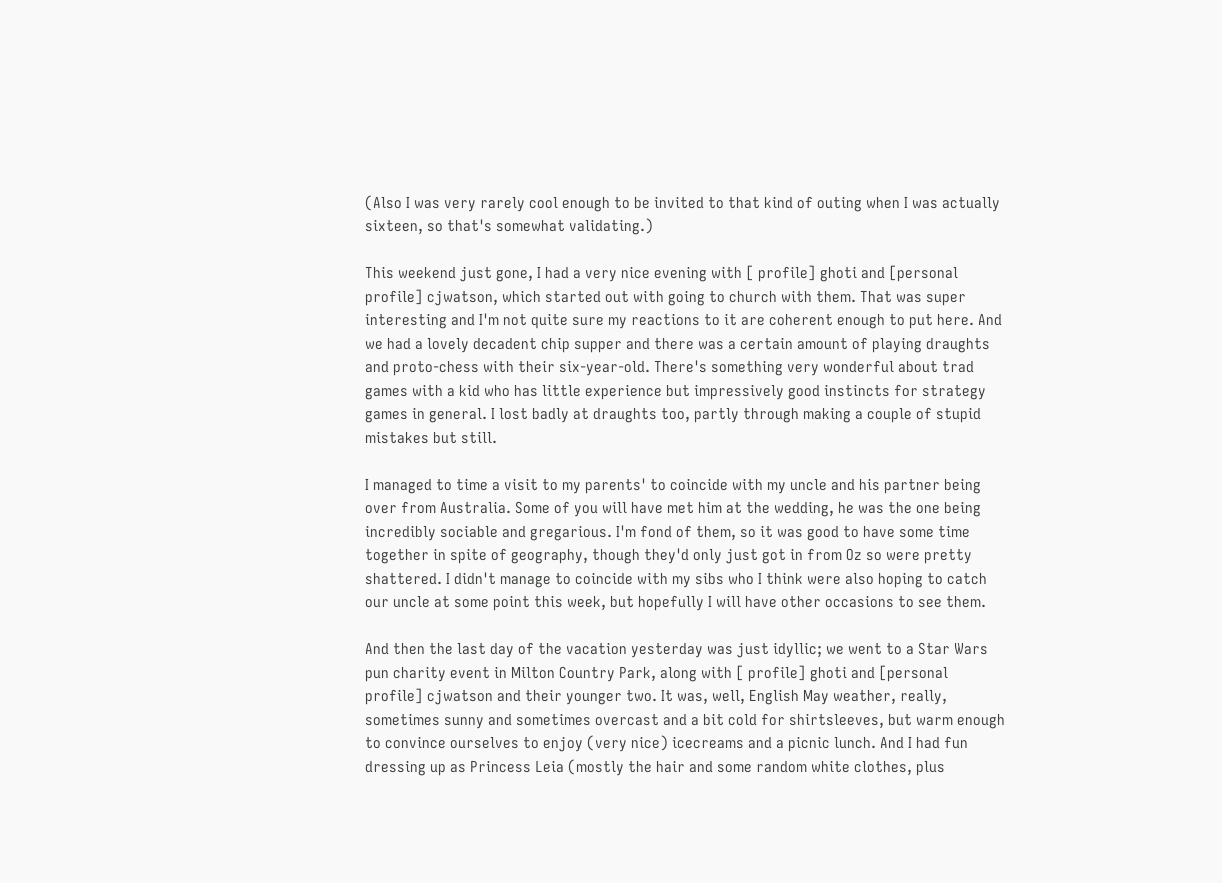(Also I was very rarely cool enough to be invited to that kind of outing when I was actually sixteen, so that's somewhat validating.)

This weekend just gone, I had a very nice evening with [ profile] ghoti and [personal profile] cjwatson, which started out with going to church with them. That was super interesting and I'm not quite sure my reactions to it are coherent enough to put here. And we had a lovely decadent chip supper and there was a certain amount of playing draughts and proto-chess with their six-year-old. There's something very wonderful about trad games with a kid who has little experience but impressively good instincts for strategy games in general. I lost badly at draughts too, partly through making a couple of stupid mistakes but still.

I managed to time a visit to my parents' to coincide with my uncle and his partner being over from Australia. Some of you will have met him at the wedding, he was the one being incredibly sociable and gregarious. I'm fond of them, so it was good to have some time together in spite of geography, though they'd only just got in from Oz so were pretty shattered. I didn't manage to coincide with my sibs who I think were also hoping to catch our uncle at some point this week, but hopefully I will have other occasions to see them.

And then the last day of the vacation yesterday was just idyllic; we went to a Star Wars pun charity event in Milton Country Park, along with [ profile] ghoti and [personal profile] cjwatson and their younger two. It was, well, English May weather, really, sometimes sunny and sometimes overcast and a bit cold for shirtsleeves, but warm enough to convince ourselves to enjoy (very nice) icecreams and a picnic lunch. And I had fun dressing up as Princess Leia (mostly the hair and some random white clothes, plus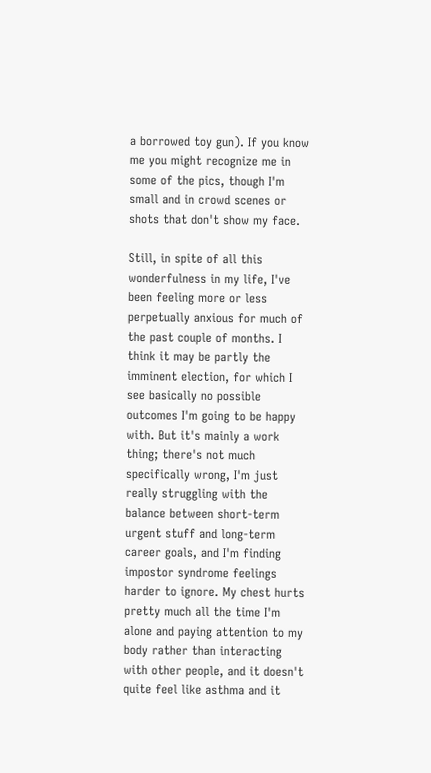a borrowed toy gun). If you know me you might recognize me in some of the pics, though I'm small and in crowd scenes or shots that don't show my face.

Still, in spite of all this wonderfulness in my life, I've been feeling more or less perpetually anxious for much of the past couple of months. I think it may be partly the imminent election, for which I see basically no possible outcomes I'm going to be happy with. But it's mainly a work thing; there's not much specifically wrong, I'm just really struggling with the balance between short-term urgent stuff and long-term career goals, and I'm finding impostor syndrome feelings harder to ignore. My chest hurts pretty much all the time I'm alone and paying attention to my body rather than interacting with other people, and it doesn't quite feel like asthma and it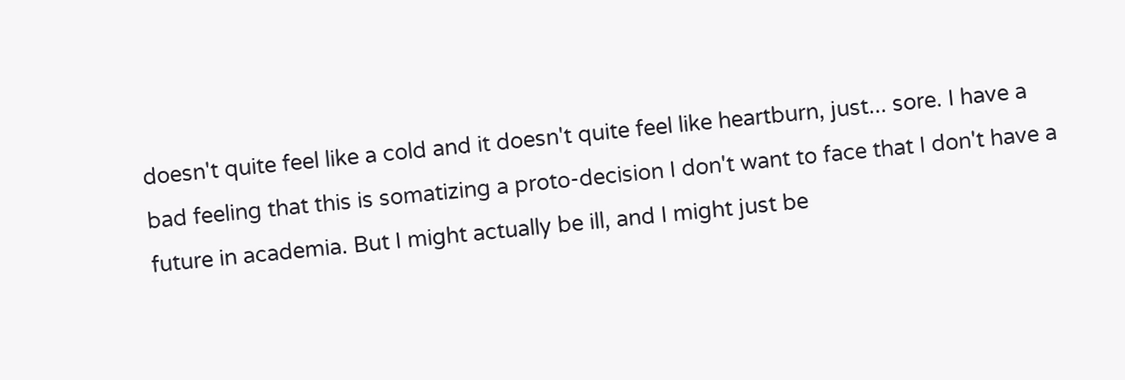doesn't quite feel like a cold and it doesn't quite feel like heartburn, just... sore. I have a bad feeling that this is somatizing a proto-decision I don't want to face that I don't have a future in academia. But I might actually be ill, and I might just be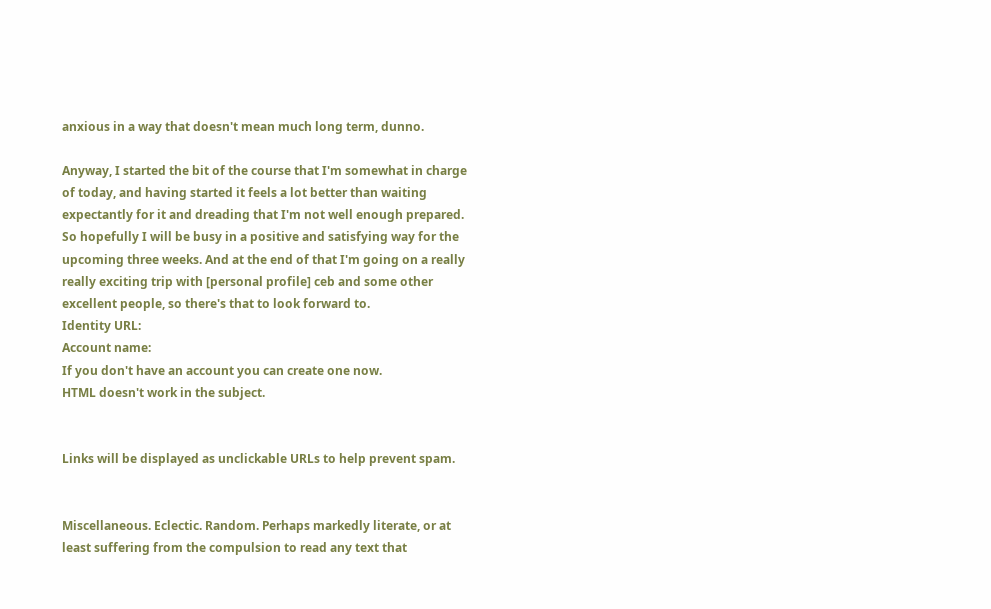anxious in a way that doesn't mean much long term, dunno.

Anyway, I started the bit of the course that I'm somewhat in charge of today, and having started it feels a lot better than waiting expectantly for it and dreading that I'm not well enough prepared. So hopefully I will be busy in a positive and satisfying way for the upcoming three weeks. And at the end of that I'm going on a really really exciting trip with [personal profile] ceb and some other excellent people, so there's that to look forward to.
Identity URL:
Account name:
If you don't have an account you can create one now.
HTML doesn't work in the subject.


Links will be displayed as unclickable URLs to help prevent spam.


Miscellaneous. Eclectic. Random. Perhaps markedly literate, or at least suffering from the compulsion to read any text that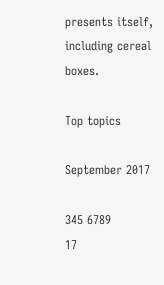presents itself, including cereal boxes.

Top topics

September 2017

345 6789
17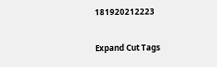181920212223

Expand Cut Tags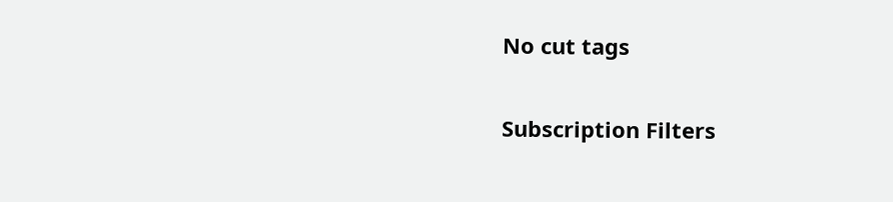No cut tags

Subscription Filters